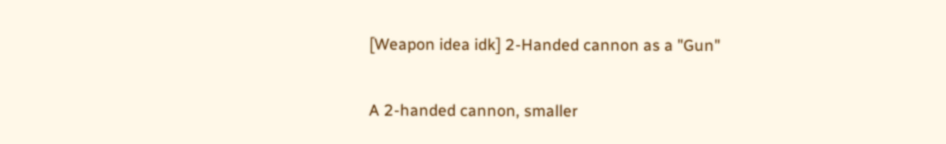[Weapon idea idk] 2-Handed cannon as a "Gun"

A 2-handed cannon, smaller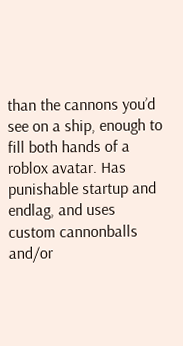than the cannons you’d see on a ship, enough to fill both hands of a roblox avatar. Has punishable startup and endlag, and uses custom cannonballs and/or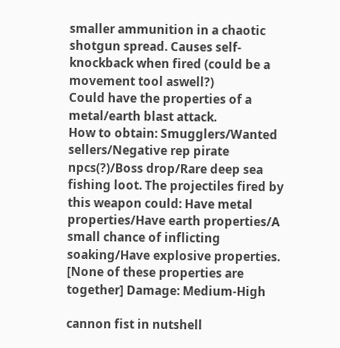smaller ammunition in a chaotic shotgun spread. Causes self-knockback when fired (could be a movement tool aswell?)
Could have the properties of a metal/earth blast attack.
How to obtain: Smugglers/Wanted sellers/Negative rep pirate npcs(?)/Boss drop/Rare deep sea fishing loot. The projectiles fired by this weapon could: Have metal properties/Have earth properties/A small chance of inflicting soaking/Have explosive properties. [None of these properties are together] Damage: Medium-High

cannon fist in nutshell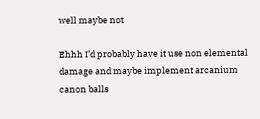well maybe not

Ehhh I’d probably have it use non elemental damage and maybe implement arcanium canon balls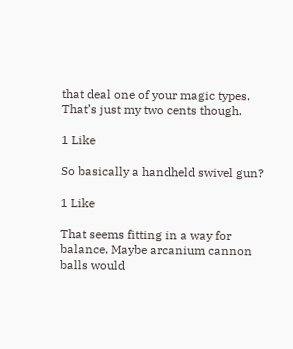that deal one of your magic types. That’s just my two cents though.

1 Like

So basically a handheld swivel gun?

1 Like

That seems fitting in a way for balance. Maybe arcanium cannon balls would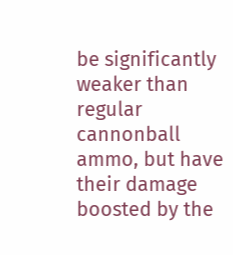be significantly weaker than regular cannonball ammo, but have their damage boosted by the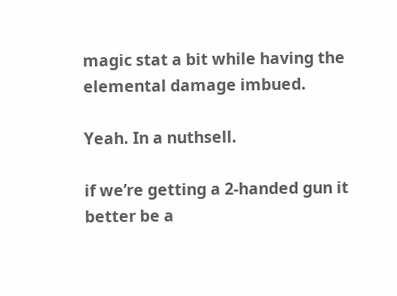magic stat a bit while having the elemental damage imbued.

Yeah. In a nuthsell.

if we’re getting a 2-handed gun it better be a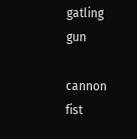gatling gun

cannon fist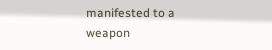manifested to a weapon